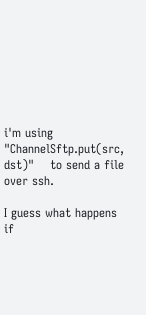i'm using   "ChannelSftp.put(src, dst)"    to send a file over ssh.

I guess what happens if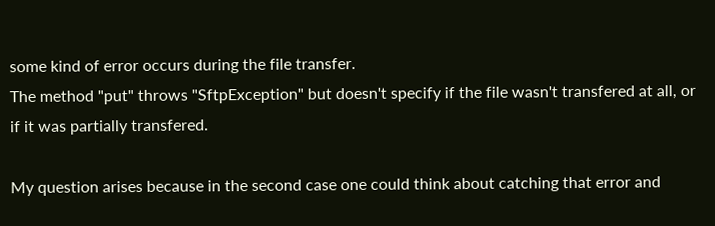some kind of error occurs during the file transfer.
The method "put" throws "SftpException" but doesn't specify if the file wasn't transfered at all, or if it was partially transfered.

My question arises because in the second case one could think about catching that error and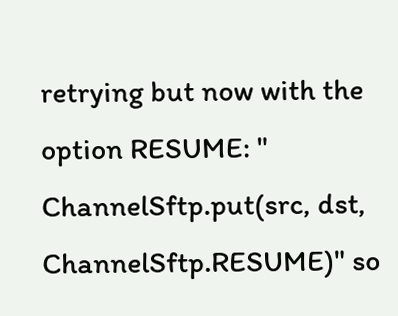retrying but now with the option RESUME: " ChannelSftp.put(src, dst, ChannelSftp.RESUME)" so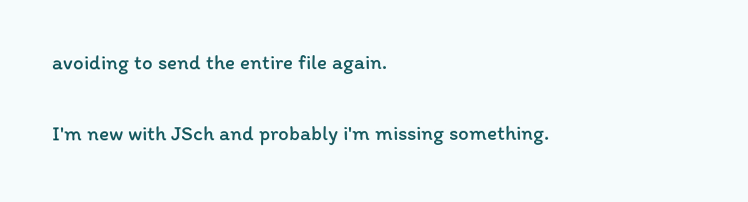avoiding to send the entire file again.

I'm new with JSch and probably i'm missing something.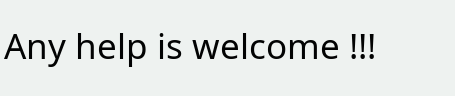Any help is welcome !!!